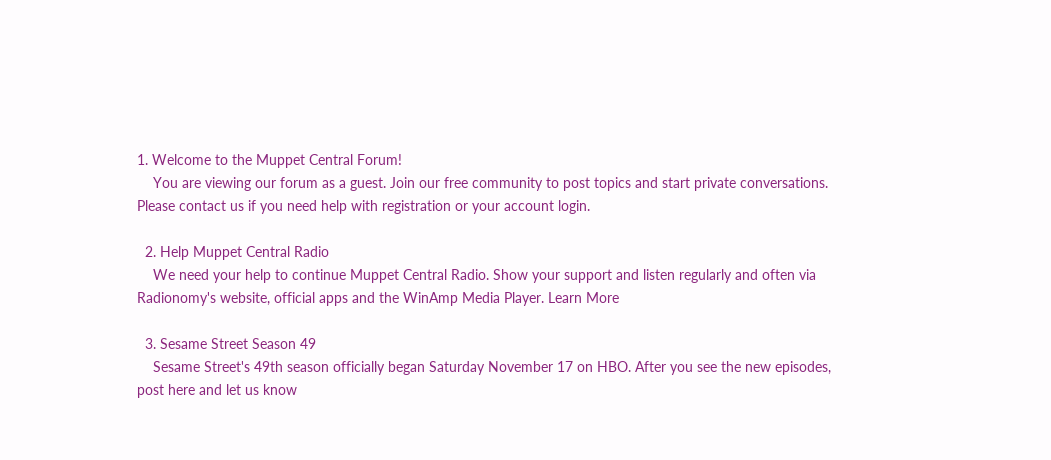1. Welcome to the Muppet Central Forum!
    You are viewing our forum as a guest. Join our free community to post topics and start private conversations. Please contact us if you need help with registration or your account login.

  2. Help Muppet Central Radio
    We need your help to continue Muppet Central Radio. Show your support and listen regularly and often via Radionomy's website, official apps and the WinAmp Media Player. Learn More

  3. Sesame Street Season 49
    Sesame Street's 49th season officially began Saturday November 17 on HBO. After you see the new episodes, post here and let us know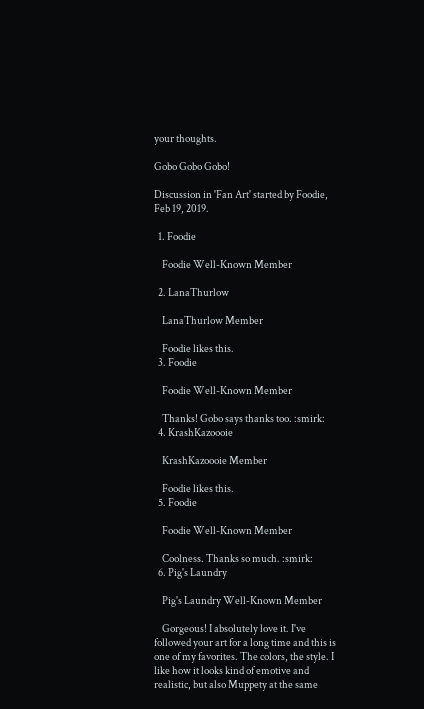your thoughts.

Gobo Gobo Gobo!

Discussion in 'Fan Art' started by Foodie, Feb 19, 2019.

  1. Foodie

    Foodie Well-Known Member

  2. LanaThurlow

    LanaThurlow Member

    Foodie likes this.
  3. Foodie

    Foodie Well-Known Member

    Thanks! Gobo says thanks too. :smirk:
  4. KrashKazoooie

    KrashKazoooie Member

    Foodie likes this.
  5. Foodie

    Foodie Well-Known Member

    Coolness. Thanks so much. :smirk:
  6. Pig's Laundry

    Pig's Laundry Well-Known Member

    Gorgeous! I absolutely love it. I've followed your art for a long time and this is one of my favorites. The colors, the style. I like how it looks kind of emotive and realistic, but also Muppety at the same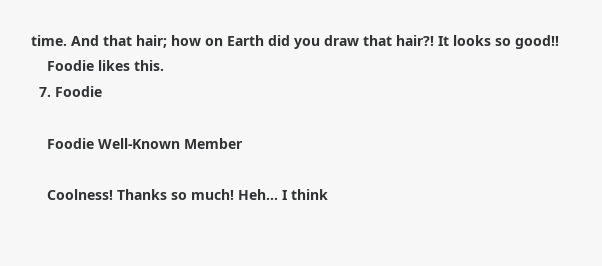time. And that hair; how on Earth did you draw that hair?! It looks so good!!
    Foodie likes this.
  7. Foodie

    Foodie Well-Known Member

    Coolness! Thanks so much! Heh... I think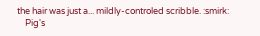the hair was just a... mildly-controled scribble. :smirk:
    Pig's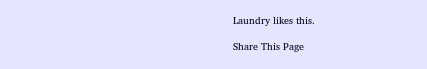Laundry likes this.

Share This Page